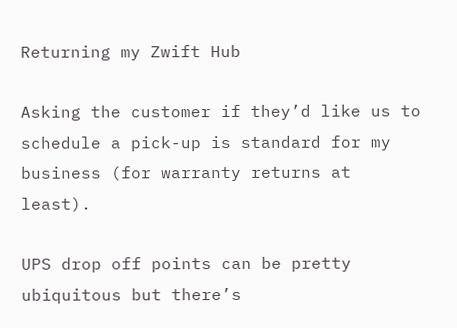Returning my Zwift Hub

Asking the customer if they’d like us to schedule a pick-up is standard for my business (for warranty returns at least).

UPS drop off points can be pretty ubiquitous but there’s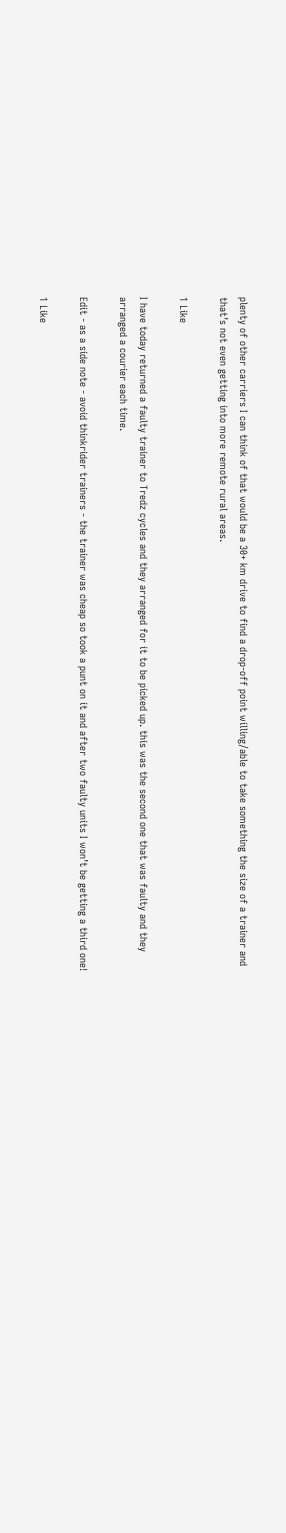plenty of other carriers I can think of that would be a 30+ km drive to find a drop-off point willing/able to take something the size of a trainer and that’s not even getting into more remote rural areas.

1 Like

I have today returned a faulty trainer to Tredz cycles and they arranged for it to be picked up. this was the second one that was faulty and they arranged a courier each time.

Edit - as a side note - avoid thinkrider trainers - the trainer was cheap so took a punt on it and after two faulty units I won’t be getting a third one!

1 Like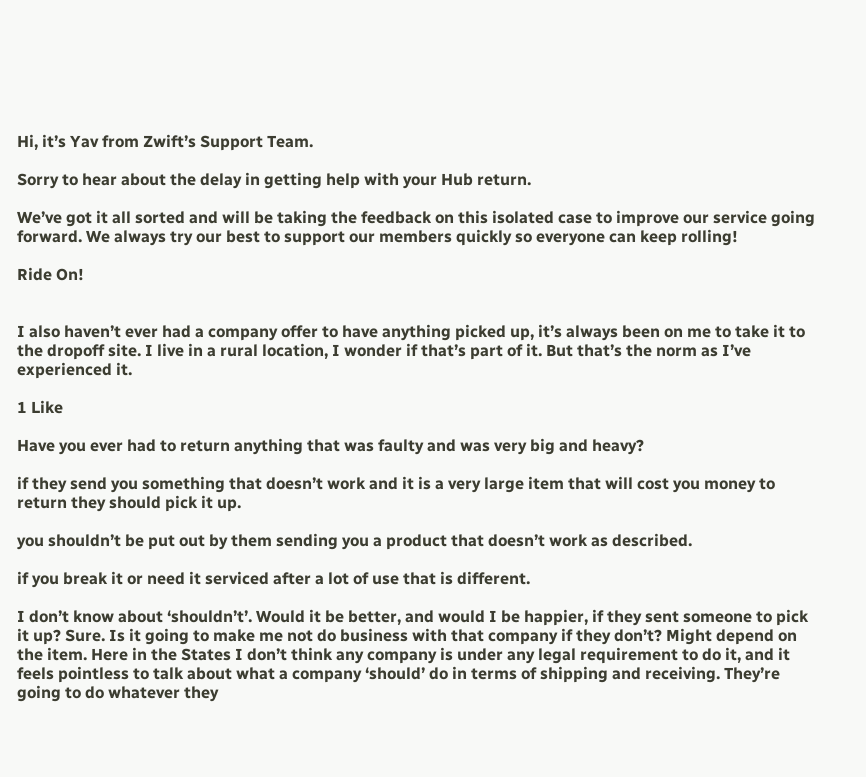Hi, it’s Yav from Zwift’s Support Team.

Sorry to hear about the delay in getting help with your Hub return.

We’ve got it all sorted and will be taking the feedback on this isolated case to improve our service going forward. We always try our best to support our members quickly so everyone can keep rolling!

Ride On!


I also haven’t ever had a company offer to have anything picked up, it’s always been on me to take it to the dropoff site. I live in a rural location, I wonder if that’s part of it. But that’s the norm as I’ve experienced it.

1 Like

Have you ever had to return anything that was faulty and was very big and heavy?

if they send you something that doesn’t work and it is a very large item that will cost you money to return they should pick it up.

you shouldn’t be put out by them sending you a product that doesn’t work as described.

if you break it or need it serviced after a lot of use that is different.

I don’t know about ‘shouldn’t’. Would it be better, and would I be happier, if they sent someone to pick it up? Sure. Is it going to make me not do business with that company if they don’t? Might depend on the item. Here in the States I don’t think any company is under any legal requirement to do it, and it feels pointless to talk about what a company ‘should’ do in terms of shipping and receiving. They’re going to do whatever they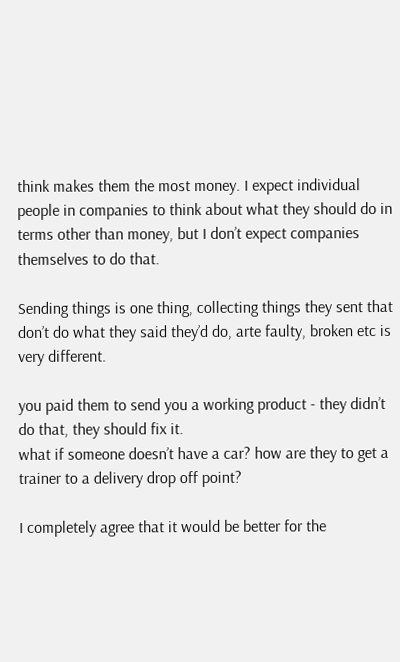think makes them the most money. I expect individual people in companies to think about what they should do in terms other than money, but I don’t expect companies themselves to do that.

Sending things is one thing, collecting things they sent that don’t do what they said they’d do, arte faulty, broken etc is very different.

you paid them to send you a working product - they didn’t do that, they should fix it.
what if someone doesn’t have a car? how are they to get a trainer to a delivery drop off point?

I completely agree that it would be better for the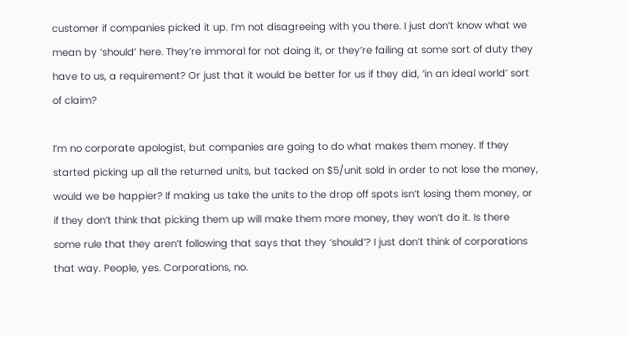customer if companies picked it up. I’m not disagreeing with you there. I just don’t know what we mean by ‘should’ here. They’re immoral for not doing it, or they’re failing at some sort of duty they have to us, a requirement? Or just that it would be better for us if they did, ‘in an ideal world’ sort of claim?

I’m no corporate apologist, but companies are going to do what makes them money. If they started picking up all the returned units, but tacked on $5/unit sold in order to not lose the money, would we be happier? If making us take the units to the drop off spots isn’t losing them money, or if they don’t think that picking them up will make them more money, they won’t do it. Is there some rule that they aren’t following that says that they ‘should’? I just don’t think of corporations that way. People, yes. Corporations, no.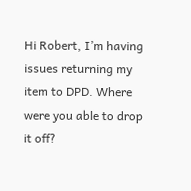Hi Robert, I’m having issues returning my item to DPD. Where were you able to drop it off?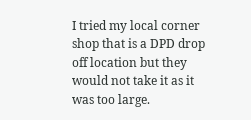I tried my local corner shop that is a DPD drop off location but they would not take it as it was too large.